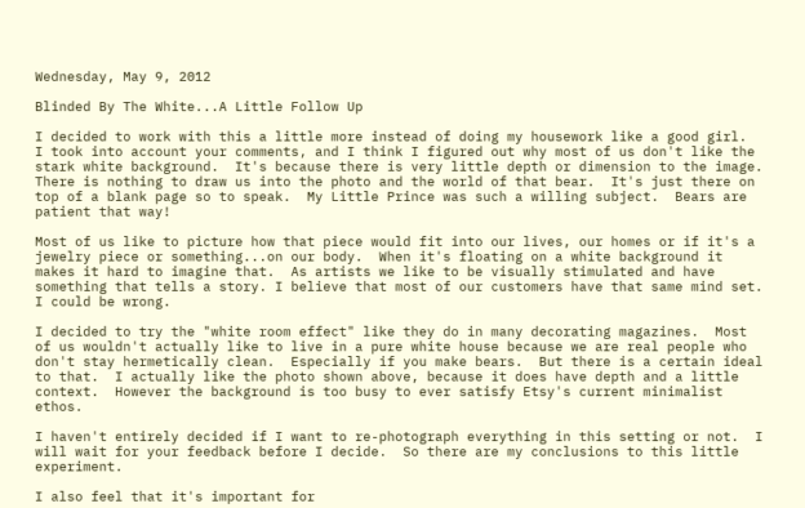Wednesday, May 9, 2012

Blinded By The White...A Little Follow Up

I decided to work with this a little more instead of doing my housework like a good girl.  I took into account your comments, and I think I figured out why most of us don't like the stark white background.  It's because there is very little depth or dimension to the image.  There is nothing to draw us into the photo and the world of that bear.  It's just there on top of a blank page so to speak.  My Little Prince was such a willing subject.  Bears are patient that way!

Most of us like to picture how that piece would fit into our lives, our homes or if it's a jewelry piece or something...on our body.  When it's floating on a white background it makes it hard to imagine that.  As artists we like to be visually stimulated and have something that tells a story. I believe that most of our customers have that same mind set.  I could be wrong.

I decided to try the "white room effect" like they do in many decorating magazines.  Most of us wouldn't actually like to live in a pure white house because we are real people who don't stay hermetically clean.  Especially if you make bears.  But there is a certain ideal to that.  I actually like the photo shown above, because it does have depth and a little context.  However the background is too busy to ever satisfy Etsy's current minimalist ethos.

I haven't entirely decided if I want to re-photograph everything in this setting or not.  I will wait for your feedback before I decide.  So there are my conclusions to this little experiment.

I also feel that it's important for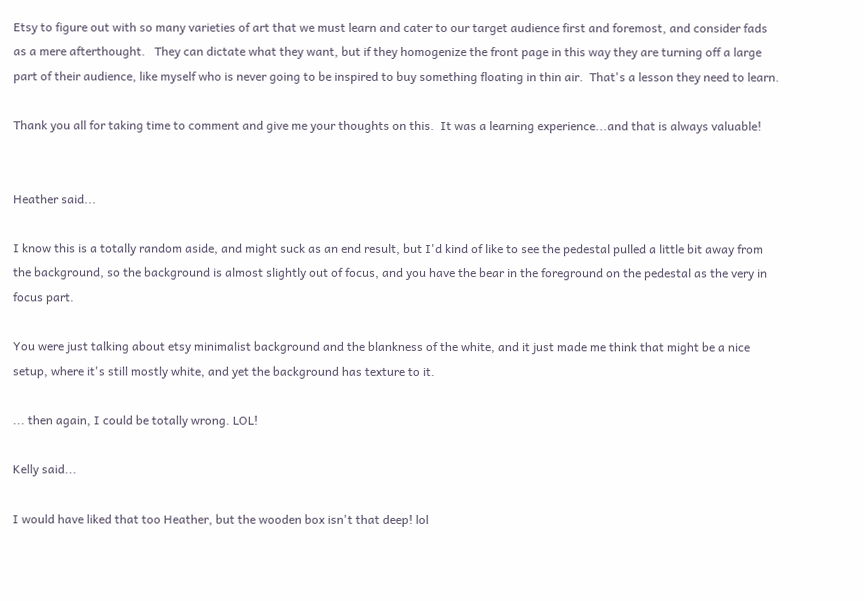Etsy to figure out with so many varieties of art that we must learn and cater to our target audience first and foremost, and consider fads as a mere afterthought.   They can dictate what they want, but if they homogenize the front page in this way they are turning off a large part of their audience, like myself who is never going to be inspired to buy something floating in thin air.  That's a lesson they need to learn.

Thank you all for taking time to comment and give me your thoughts on this.  It was a learning experience...and that is always valuable!


Heather said...

I know this is a totally random aside, and might suck as an end result, but I'd kind of like to see the pedestal pulled a little bit away from the background, so the background is almost slightly out of focus, and you have the bear in the foreground on the pedestal as the very in focus part.

You were just talking about etsy minimalist background and the blankness of the white, and it just made me think that might be a nice setup, where it's still mostly white, and yet the background has texture to it.

... then again, I could be totally wrong. LOL!

Kelly said...

I would have liked that too Heather, but the wooden box isn't that deep! lol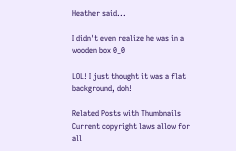Heather said...

I didn't even realize he was in a wooden box 0_0

LOL! I just thought it was a flat background, doh!

Related Posts with Thumbnails
Current copyright laws allow for all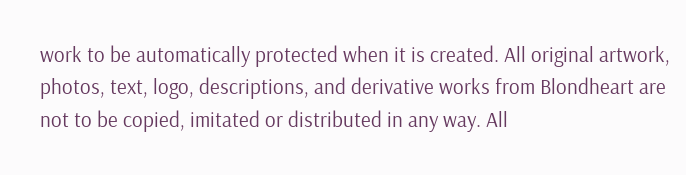work to be automatically protected when it is created. All original artwork, photos, text, logo, descriptions, and derivative works from Blondheart are not to be copied, imitated or distributed in any way. All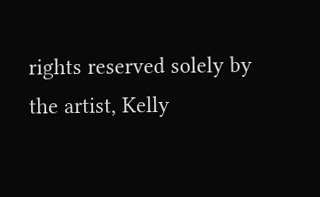rights reserved solely by the artist, Kelly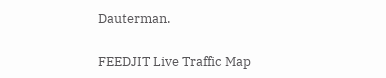Dauterman.

FEEDJIT Live Traffic Map